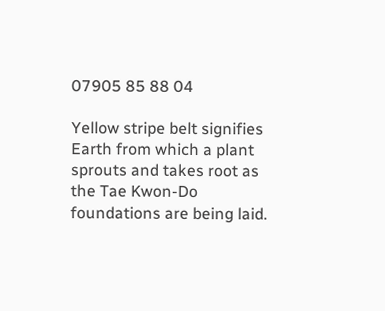07905 85 88 04

Yellow stripe belt signifies Earth from which a plant sprouts and takes root as the Tae Kwon-Do foundations are being laid.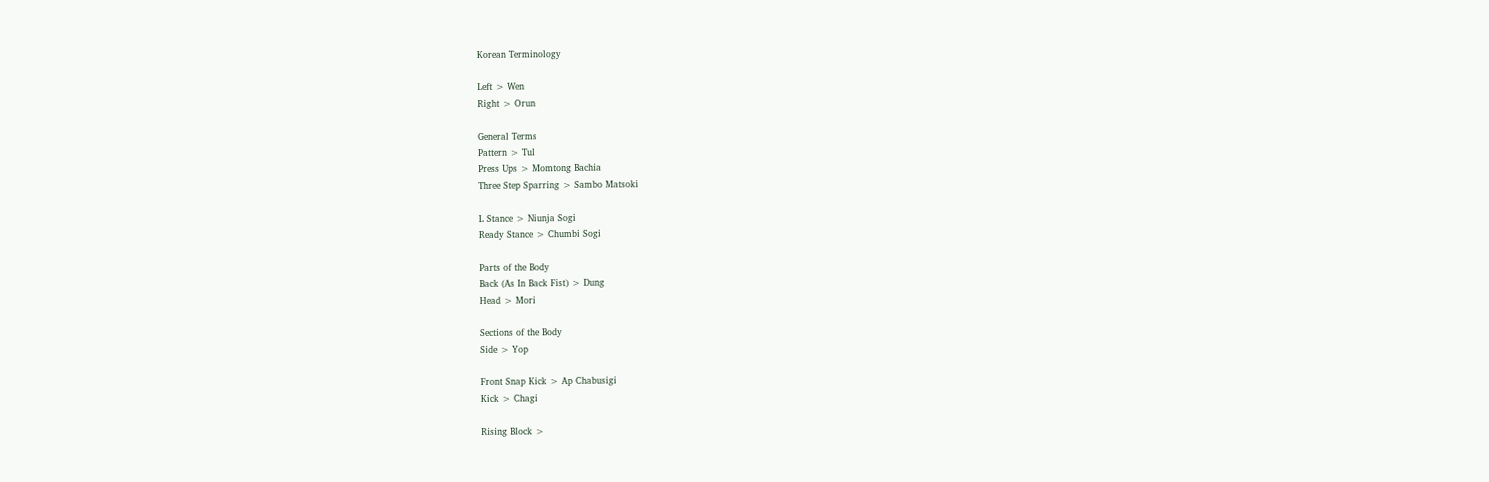Korean Terminology

Left > Wen
Right > Orun

General Terms
Pattern > Tul
Press Ups > Momtong Bachia
Three Step Sparring > Sambo Matsoki

L Stance > Niunja Sogi
Ready Stance > Chumbi Sogi

Parts of the Body
Back (As In Back Fist) > Dung
Head > Mori

Sections of the Body
Side > Yop

Front Snap Kick > Ap Chabusigi
Kick > Chagi

Rising Block >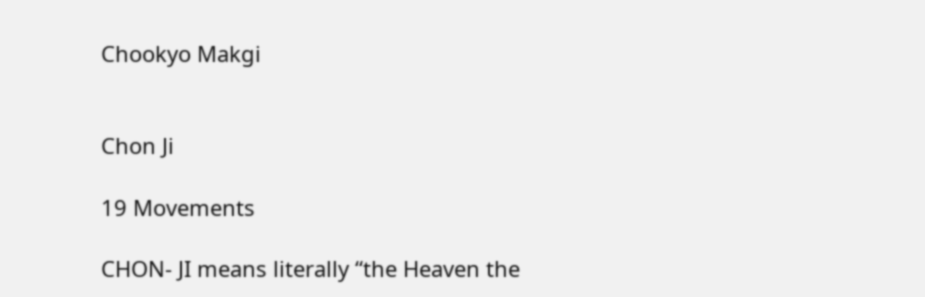Chookyo Makgi


Chon Ji

19 Movements

CHON- JI means literally “the Heaven the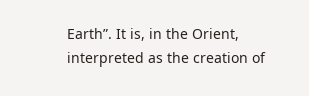Earth”. It is, in the Orient, interpreted as the creation of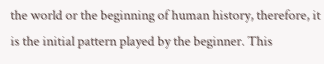the world or the beginning of human history, therefore, it is the initial pattern played by the beginner. This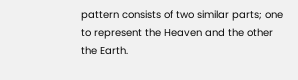pattern consists of two similar parts; one to represent the Heaven and the other the Earth.